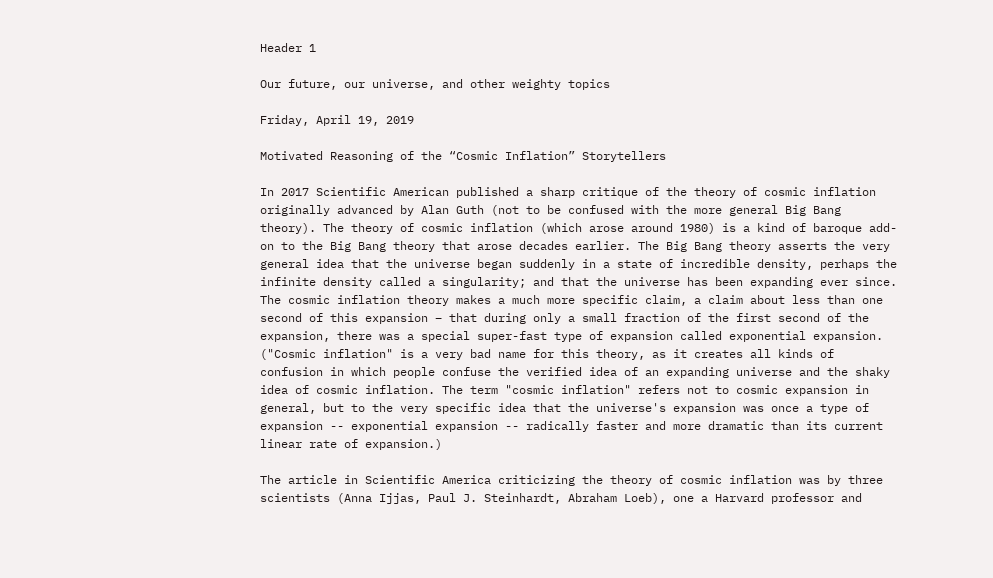Header 1

Our future, our universe, and other weighty topics

Friday, April 19, 2019

Motivated Reasoning of the “Cosmic Inflation” Storytellers

In 2017 Scientific American published a sharp critique of the theory of cosmic inflation originally advanced by Alan Guth (not to be confused with the more general Big Bang theory). The theory of cosmic inflation (which arose around 1980) is a kind of baroque add-on to the Big Bang theory that arose decades earlier. The Big Bang theory asserts the very general idea that the universe began suddenly in a state of incredible density, perhaps the infinite density called a singularity; and that the universe has been expanding ever since. The cosmic inflation theory makes a much more specific claim, a claim about less than one second of this expansion – that during only a small fraction of the first second of the expansion, there was a special super-fast type of expansion called exponential expansion. ("Cosmic inflation" is a very bad name for this theory, as it creates all kinds of confusion in which people confuse the verified idea of an expanding universe and the shaky idea of cosmic inflation. The term "cosmic inflation" refers not to cosmic expansion in general, but to the very specific idea that the universe's expansion was once a type of expansion -- exponential expansion -- radically faster and more dramatic than its current linear rate of expansion.)

The article in Scientific America criticizing the theory of cosmic inflation was by three scientists (Anna Ijjas, Paul J. Steinhardt, Abraham Loeb), one a Harvard professor and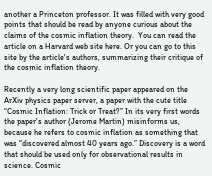another a Princeton professor. It was filled with very good points that should be read by anyone curious about the claims of the cosmic inflation theory.  You can read the article on a Harvard web site here. Or you can go to this site by the article's authors, summarizing their critique of the cosmic inflation theory.

Recently a very long scientific paper appeared on the ArXiv physics paper server, a paper with the cute title “Cosmic Inflation: Trick or Treat?” In its very first words the paper's author (Jerome Martin) misinforms us, because he refers to cosmic inflation as something that was “discovered almost 40 years ago.” Discovery is a word that should be used only for observational results in science. Cosmic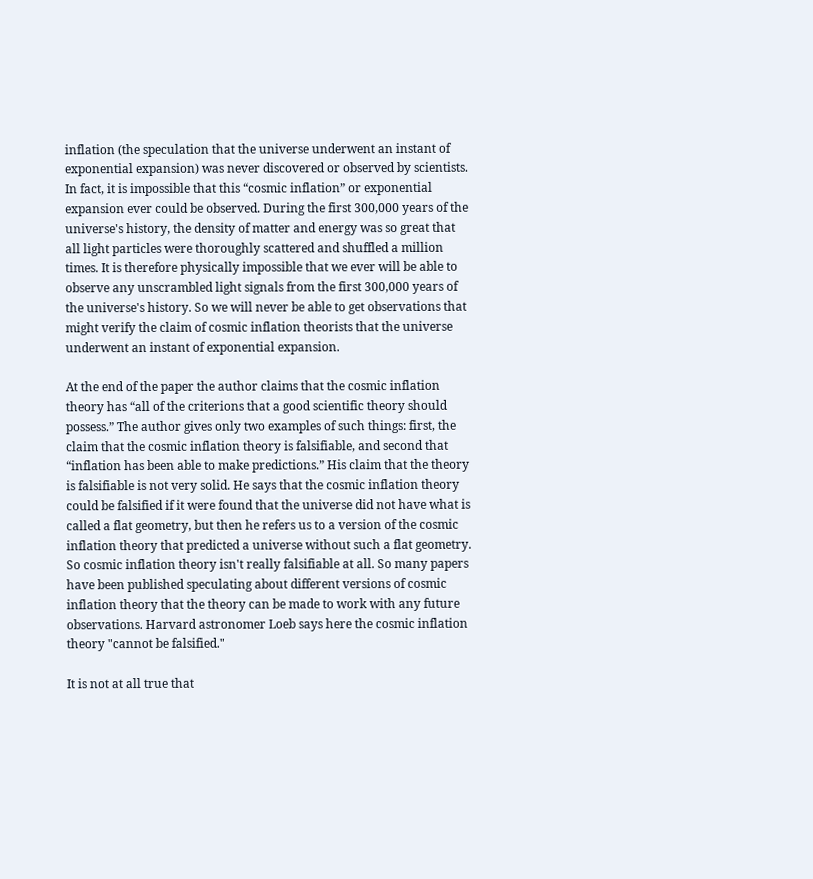inflation (the speculation that the universe underwent an instant of exponential expansion) was never discovered or observed by scientists. In fact, it is impossible that this “cosmic inflation” or exponential expansion ever could be observed. During the first 300,000 years of the universe's history, the density of matter and energy was so great that all light particles were thoroughly scattered and shuffled a million times. It is therefore physically impossible that we ever will be able to observe any unscrambled light signals from the first 300,000 years of the universe's history. So we will never be able to get observations that might verify the claim of cosmic inflation theorists that the universe underwent an instant of exponential expansion.

At the end of the paper the author claims that the cosmic inflation theory has “all of the criterions that a good scientific theory should possess.” The author gives only two examples of such things: first, the claim that the cosmic inflation theory is falsifiable, and second that “inflation has been able to make predictions.” His claim that the theory is falsifiable is not very solid. He says that the cosmic inflation theory could be falsified if it were found that the universe did not have what is called a flat geometry, but then he refers us to a version of the cosmic inflation theory that predicted a universe without such a flat geometry. So cosmic inflation theory isn't really falsifiable at all. So many papers have been published speculating about different versions of cosmic inflation theory that the theory can be made to work with any future observations. Harvard astronomer Loeb says here the cosmic inflation theory "cannot be falsified."

It is not at all true that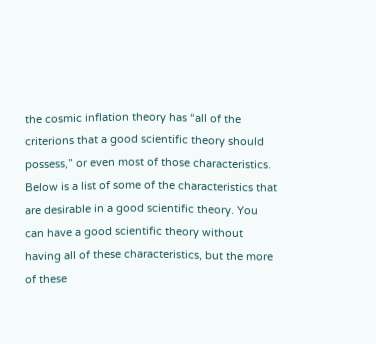the cosmic inflation theory has “all of the criterions that a good scientific theory should possess,” or even most of those characteristics. Below is a list of some of the characteristics that are desirable in a good scientific theory. You can have a good scientific theory without having all of these characteristics, but the more of these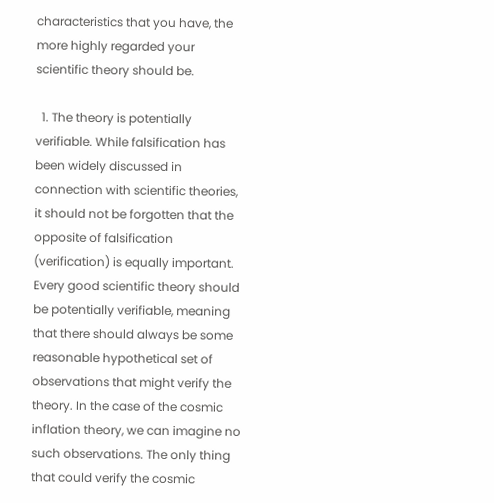characteristics that you have, the more highly regarded your scientific theory should be.

  1. The theory is potentially verifiable. While falsification has been widely discussed in connection with scientific theories, it should not be forgotten that the opposite of falsification (verification) is equally important. Every good scientific theory should be potentially verifiable, meaning that there should always be some reasonable hypothetical set of observations that might verify the theory. In the case of the cosmic inflation theory, we can imagine no such observations. The only thing that could verify the cosmic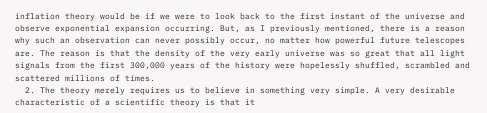inflation theory would be if we were to look back to the first instant of the universe and observe exponential expansion occurring. But, as I previously mentioned, there is a reason why such an observation can never possibly occur, no matter how powerful future telescopes are. The reason is that the density of the very early universe was so great that all light signals from the first 300,000 years of the history were hopelessly shuffled, scrambled and scattered millions of times.
  2. The theory merely requires us to believe in something very simple. A very desirable characteristic of a scientific theory is that it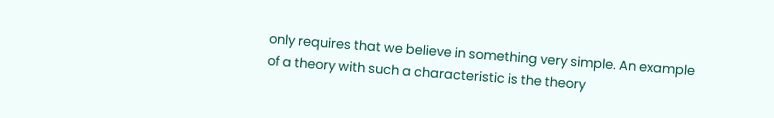only requires that we believe in something very simple. An example of a theory with such a characteristic is the theory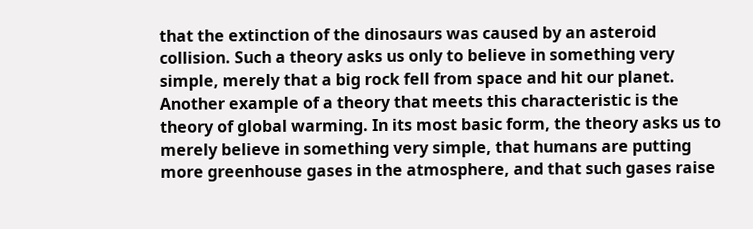that the extinction of the dinosaurs was caused by an asteroid collision. Such a theory asks us only to believe in something very simple, merely that a big rock fell from space and hit our planet. Another example of a theory that meets this characteristic is the theory of global warming. In its most basic form, the theory asks us to merely believe in something very simple, that humans are putting more greenhouse gases in the atmosphere, and that such gases raise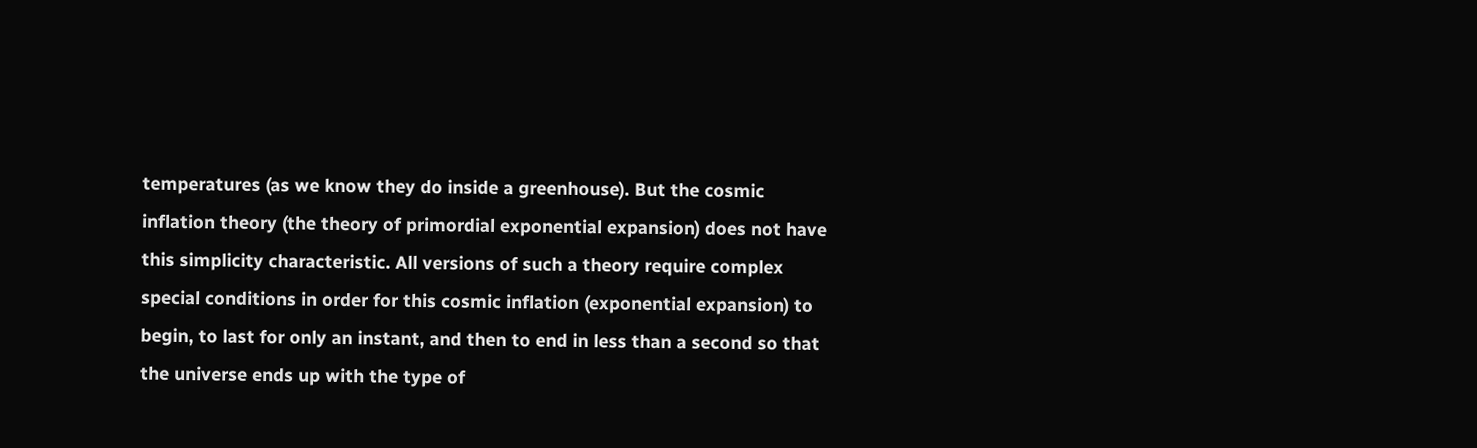temperatures (as we know they do inside a greenhouse). But the cosmic inflation theory (the theory of primordial exponential expansion) does not have this simplicity characteristic. All versions of such a theory require complex special conditions in order for this cosmic inflation (exponential expansion) to begin, to last for only an instant, and then to end in less than a second so that the universe ends up with the type of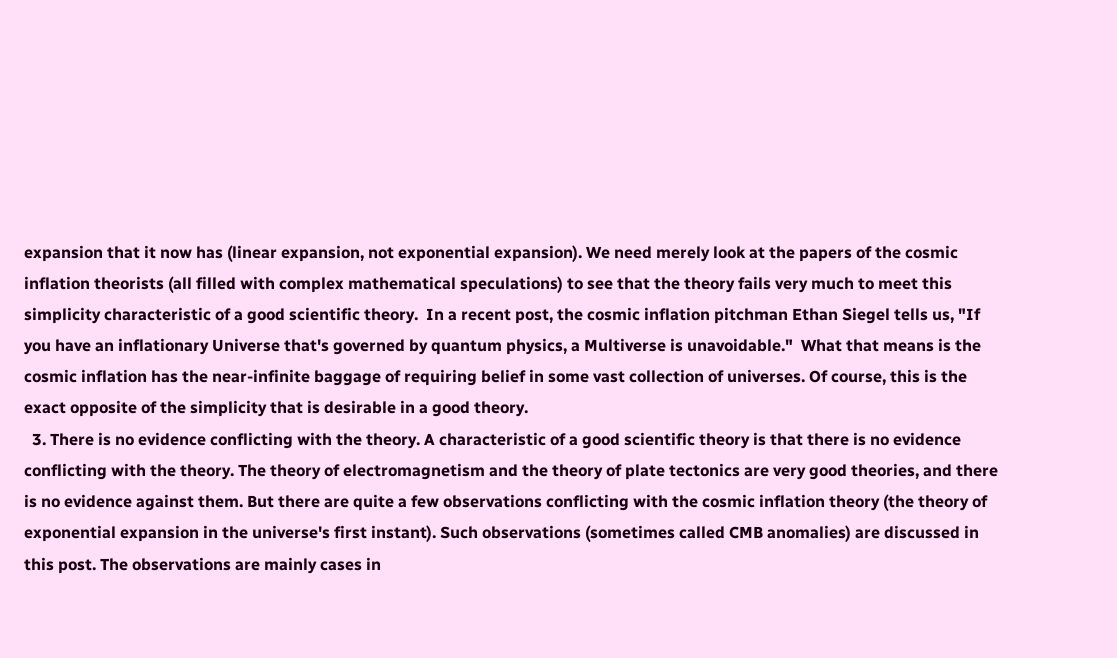expansion that it now has (linear expansion, not exponential expansion). We need merely look at the papers of the cosmic inflation theorists (all filled with complex mathematical speculations) to see that the theory fails very much to meet this simplicity characteristic of a good scientific theory.  In a recent post, the cosmic inflation pitchman Ethan Siegel tells us, "If you have an inflationary Universe that's governed by quantum physics, a Multiverse is unavoidable."  What that means is the cosmic inflation has the near-infinite baggage of requiring belief in some vast collection of universes. Of course, this is the exact opposite of the simplicity that is desirable in a good theory.
  3. There is no evidence conflicting with the theory. A characteristic of a good scientific theory is that there is no evidence conflicting with the theory. The theory of electromagnetism and the theory of plate tectonics are very good theories, and there is no evidence against them. But there are quite a few observations conflicting with the cosmic inflation theory (the theory of exponential expansion in the universe's first instant). Such observations (sometimes called CMB anomalies) are discussed in this post. The observations are mainly cases in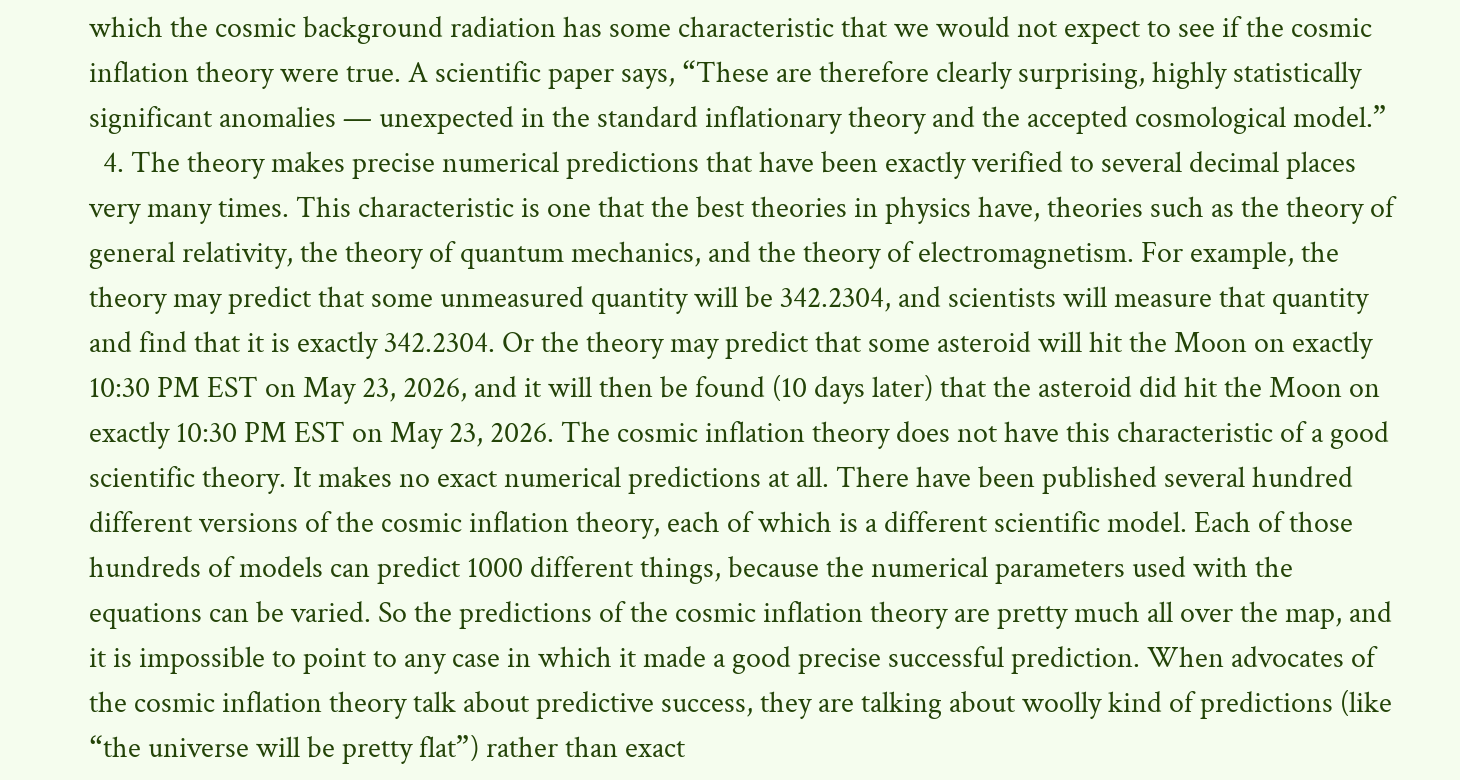which the cosmic background radiation has some characteristic that we would not expect to see if the cosmic inflation theory were true. A scientific paper says, “These are therefore clearly surprising, highly statistically significant anomalies — unexpected in the standard inflationary theory and the accepted cosmological model.”
  4. The theory makes precise numerical predictions that have been exactly verified to several decimal places very many times. This characteristic is one that the best theories in physics have, theories such as the theory of general relativity, the theory of quantum mechanics, and the theory of electromagnetism. For example, the theory may predict that some unmeasured quantity will be 342.2304, and scientists will measure that quantity and find that it is exactly 342.2304. Or the theory may predict that some asteroid will hit the Moon on exactly 10:30 PM EST on May 23, 2026, and it will then be found (10 days later) that the asteroid did hit the Moon on exactly 10:30 PM EST on May 23, 2026. The cosmic inflation theory does not have this characteristic of a good scientific theory. It makes no exact numerical predictions at all. There have been published several hundred different versions of the cosmic inflation theory, each of which is a different scientific model. Each of those hundreds of models can predict 1000 different things, because the numerical parameters used with the equations can be varied. So the predictions of the cosmic inflation theory are pretty much all over the map, and it is impossible to point to any case in which it made a good precise successful prediction. When advocates of the cosmic inflation theory talk about predictive success, they are talking about woolly kind of predictions (like “the universe will be pretty flat”) rather than exact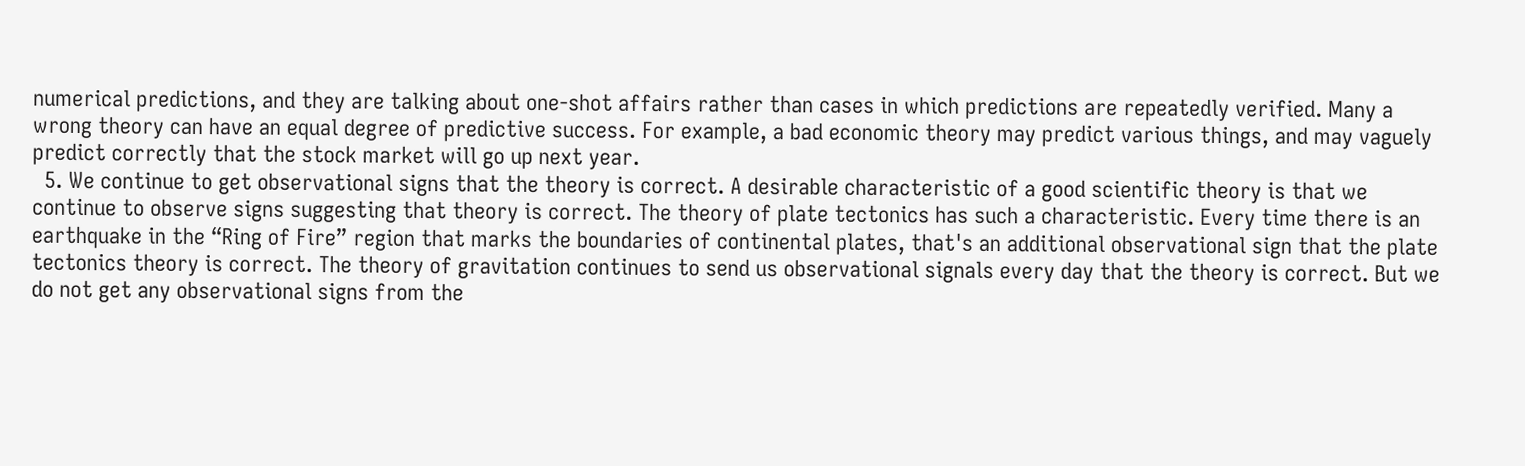numerical predictions, and they are talking about one-shot affairs rather than cases in which predictions are repeatedly verified. Many a wrong theory can have an equal degree of predictive success. For example, a bad economic theory may predict various things, and may vaguely predict correctly that the stock market will go up next year.
  5. We continue to get observational signs that the theory is correct. A desirable characteristic of a good scientific theory is that we continue to observe signs suggesting that theory is correct. The theory of plate tectonics has such a characteristic. Every time there is an earthquake in the “Ring of Fire” region that marks the boundaries of continental plates, that's an additional observational sign that the plate tectonics theory is correct. The theory of gravitation continues to send us observational signals every day that the theory is correct. But we do not get any observational signs from the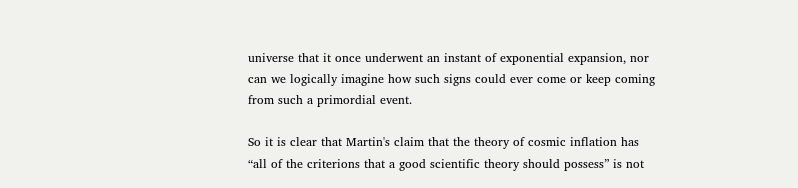universe that it once underwent an instant of exponential expansion, nor can we logically imagine how such signs could ever come or keep coming from such a primordial event.

So it is clear that Martin's claim that the theory of cosmic inflation has “all of the criterions that a good scientific theory should possess” is not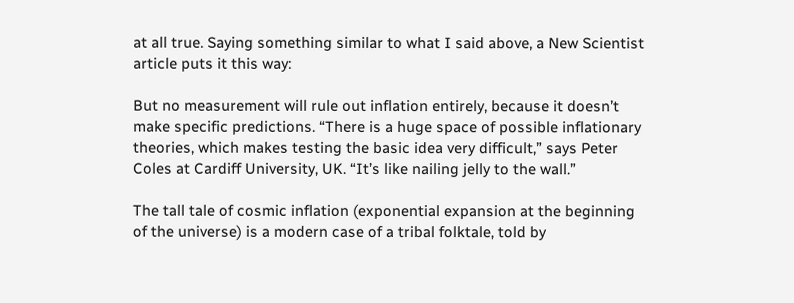at all true. Saying something similar to what I said above, a New Scientist article puts it this way:

But no measurement will rule out inflation entirely, because it doesn’t make specific predictions. “There is a huge space of possible inflationary theories, which makes testing the basic idea very difficult,” says Peter Coles at Cardiff University, UK. “It’s like nailing jelly to the wall.”

The tall tale of cosmic inflation (exponential expansion at the beginning of the universe) is a modern case of a tribal folktale, told by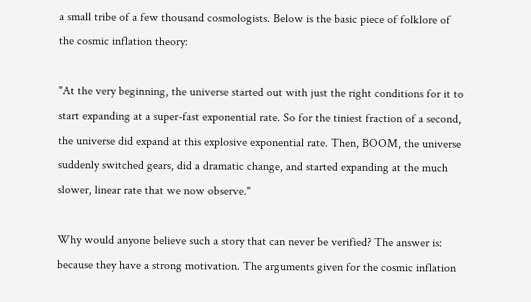a small tribe of a few thousand cosmologists. Below is the basic piece of folklore of the cosmic inflation theory:

"At the very beginning, the universe started out with just the right conditions for it to start expanding at a super-fast exponential rate. So for the tiniest fraction of a second, the universe did expand at this explosive exponential rate. Then, BOOM, the universe suddenly switched gears, did a dramatic change, and started expanding at the much slower, linear rate that we now observe."

Why would anyone believe such a story that can never be verified? The answer is: because they have a strong motivation. The arguments given for the cosmic inflation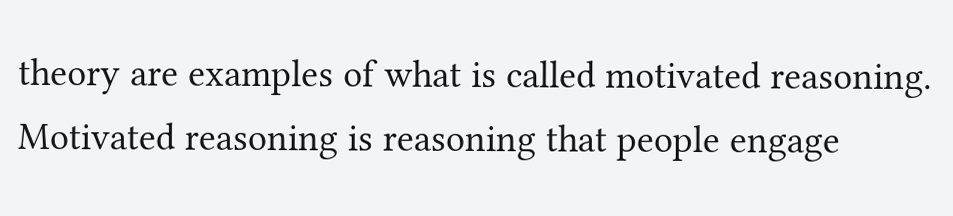theory are examples of what is called motivated reasoning. Motivated reasoning is reasoning that people engage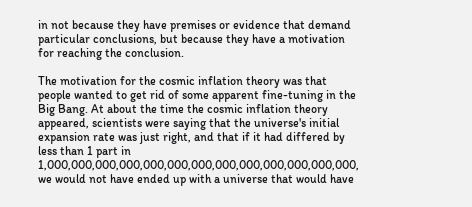in not because they have premises or evidence that demand particular conclusions, but because they have a motivation for reaching the conclusion.

The motivation for the cosmic inflation theory was that people wanted to get rid of some apparent fine-tuning in the Big Bang. At about the time the cosmic inflation theory appeared, scientists were saying that the universe's initial expansion rate was just right, and that if it had differed by less than 1 part in 1,000,000,000,000,000,000,000,000,000,000,000,000,000, we would not have ended up with a universe that would have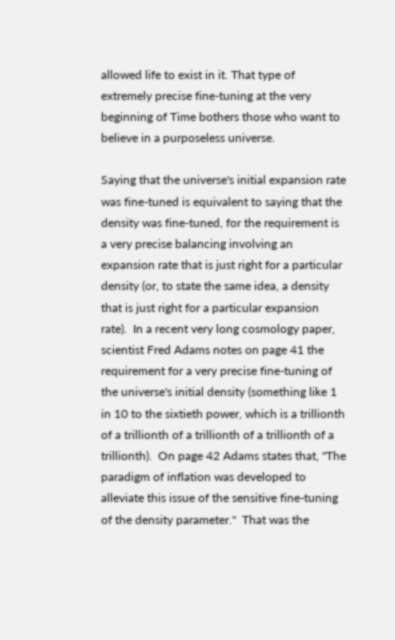allowed life to exist in it. That type of extremely precise fine-tuning at the very beginning of Time bothers those who want to believe in a purposeless universe.

Saying that the universe's initial expansion rate was fine-tuned is equivalent to saying that the density was fine-tuned, for the requirement is a very precise balancing involving an expansion rate that is just right for a particular density (or, to state the same idea, a density that is just right for a particular expansion rate).  In a recent very long cosmology paper, scientist Fred Adams notes on page 41 the requirement for a very precise fine-tuning of the universe's initial density (something like 1 in 10 to the sixtieth power, which is a trillionth of a trillionth of a trillionth of a trillionth of a trillionth).  On page 42 Adams states that, "The paradigm of inflation was developed to alleviate this issue of the sensitive fine-tuning of the density parameter."  That was the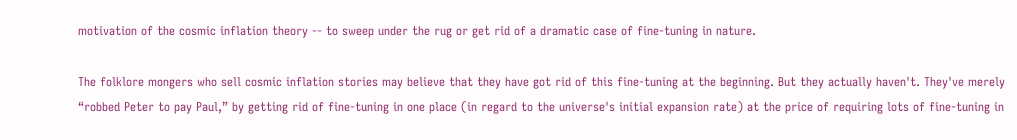motivation of the cosmic inflation theory -- to sweep under the rug or get rid of a dramatic case of fine-tuning in nature.

The folklore mongers who sell cosmic inflation stories may believe that they have got rid of this fine-tuning at the beginning. But they actually haven't. They've merely “robbed Peter to pay Paul,” by getting rid of fine-tuning in one place (in regard to the universe's initial expansion rate) at the price of requiring lots of fine-tuning in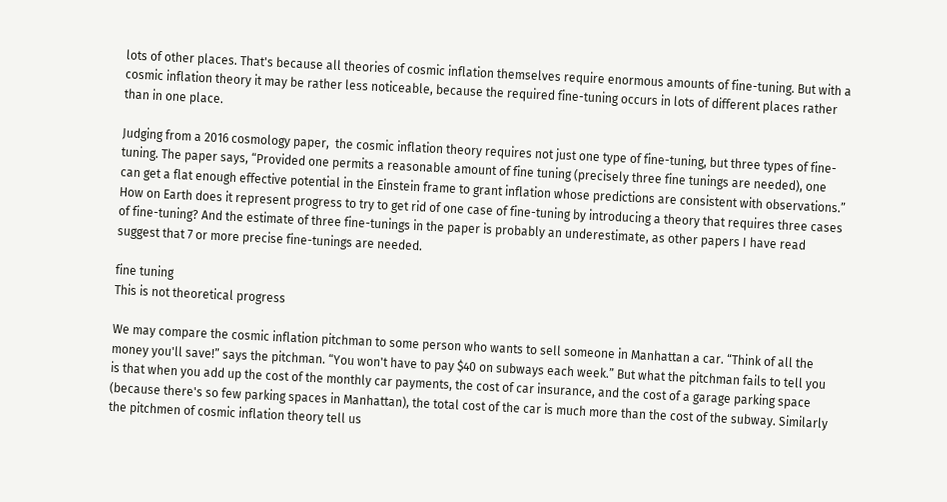lots of other places. That's because all theories of cosmic inflation themselves require enormous amounts of fine-tuning. But with a cosmic inflation theory it may be rather less noticeable, because the required fine-tuning occurs in lots of different places rather than in one place.

Judging from a 2016 cosmology paper,  the cosmic inflation theory requires not just one type of fine-tuning, but three types of fine-tuning. The paper says, “Provided one permits a reasonable amount of fine tuning (precisely three fine tunings are needed), one can get a flat enough effective potential in the Einstein frame to grant inflation whose predictions are consistent with observations.” How on Earth does it represent progress to try to get rid of one case of fine-tuning by introducing a theory that requires three cases of fine-tuning? And the estimate of three fine-tunings in the paper is probably an underestimate, as other papers I have read suggest that 7 or more precise fine-tunings are needed.

fine tuning
This is not theoretical progress

We may compare the cosmic inflation pitchman to some person who wants to sell someone in Manhattan a car. “Think of all the money you'll save!” says the pitchman. “You won't have to pay $40 on subways each week.” But what the pitchman fails to tell you is that when you add up the cost of the monthly car payments, the cost of car insurance, and the cost of a garage parking space (because there's so few parking spaces in Manhattan), the total cost of the car is much more than the cost of the subway. Similarly the pitchmen of cosmic inflation theory tell us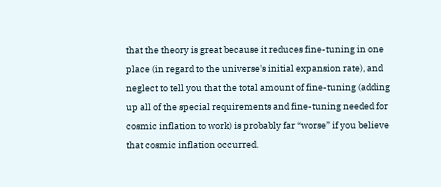that the theory is great because it reduces fine-tuning in one place (in regard to the universe's initial expansion rate), and neglect to tell you that the total amount of fine-tuning (adding up all of the special requirements and fine-tuning needed for cosmic inflation to work) is probably far “worse” if you believe that cosmic inflation occurred.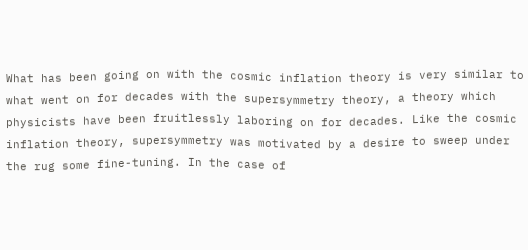What has been going on with the cosmic inflation theory is very similar to what went on for decades with the supersymmetry theory, a theory which physicists have been fruitlessly laboring on for decades. Like the cosmic inflation theory, supersymmetry was motivated by a desire to sweep under the rug some fine-tuning. In the case of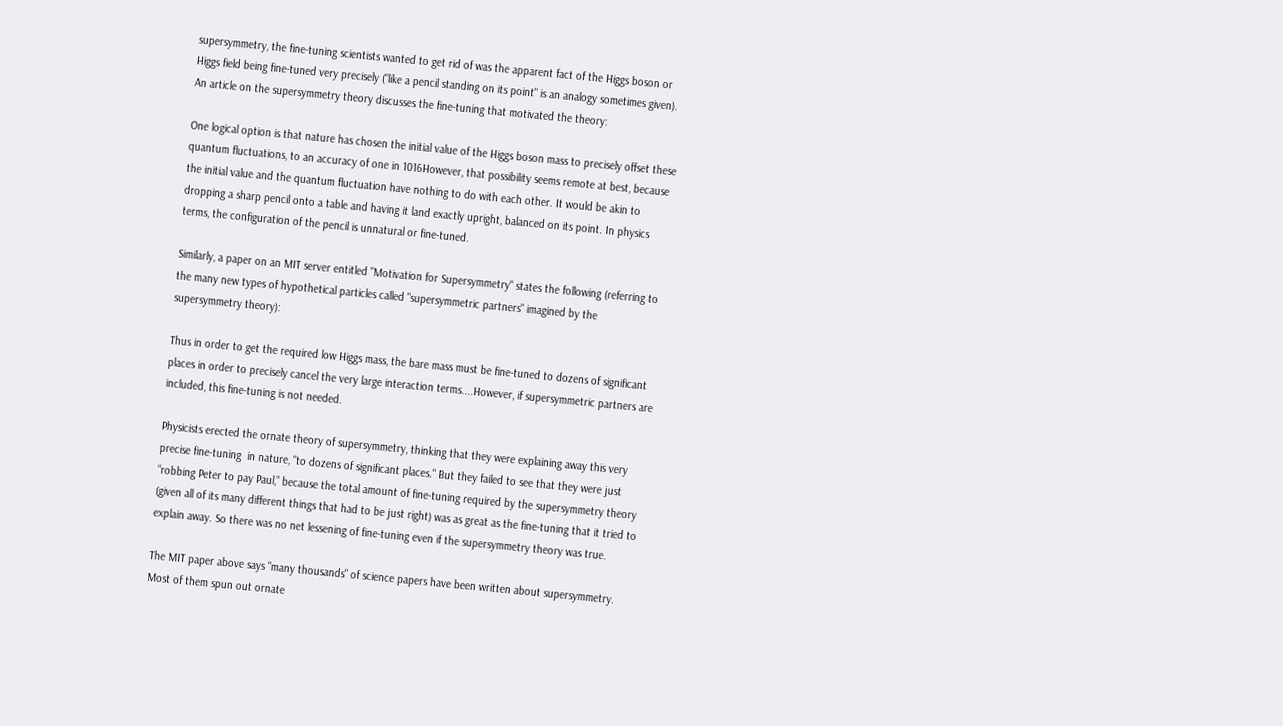supersymmetry, the fine-tuning scientists wanted to get rid of was the apparent fact of the Higgs boson or Higgs field being fine-tuned very precisely ("like a pencil standing on its point" is an analogy sometimes given).  An article on the supersymmetry theory discusses the fine-tuning that motivated the theory:

One logical option is that nature has chosen the initial value of the Higgs boson mass to precisely offset these quantum fluctuations, to an accuracy of one in 1016However, that possibility seems remote at best, because the initial value and the quantum fluctuation have nothing to do with each other. It would be akin to dropping a sharp pencil onto a table and having it land exactly upright, balanced on its point. In physics terms, the configuration of the pencil is unnatural or fine-tuned.

Similarly, a paper on an MIT server entitled "Motivation for Supersymmetry" states the following (referring to the many new types of hypothetical particles called "supersymmetric partners" imagined by the supersymmetry theory):

Thus in order to get the required low Higgs mass, the bare mass must be fine-tuned to dozens of significant places in order to precisely cancel the very large interaction terms....However, if supersymmetric partners are included, this fine-tuning is not needed.

Physicists erected the ornate theory of supersymmetry, thinking that they were explaining away this very precise fine-tuning  in nature, "to dozens of significant places." But they failed to see that they were just “robbing Peter to pay Paul,” because the total amount of fine-tuning required by the supersymmetry theory (given all of its many different things that had to be just right) was as great as the fine-tuning that it tried to explain away. So there was no net lessening of fine-tuning even if the supersymmetry theory was true.

The MIT paper above says "many thousands" of science papers have been written about supersymmetry. Most of them spun out ornate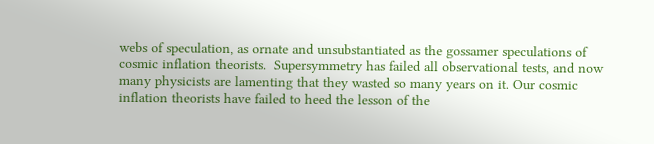webs of speculation, as ornate and unsubstantiated as the gossamer speculations of cosmic inflation theorists.  Supersymmetry has failed all observational tests, and now many physicists are lamenting that they wasted so many years on it. Our cosmic inflation theorists have failed to heed the lesson of the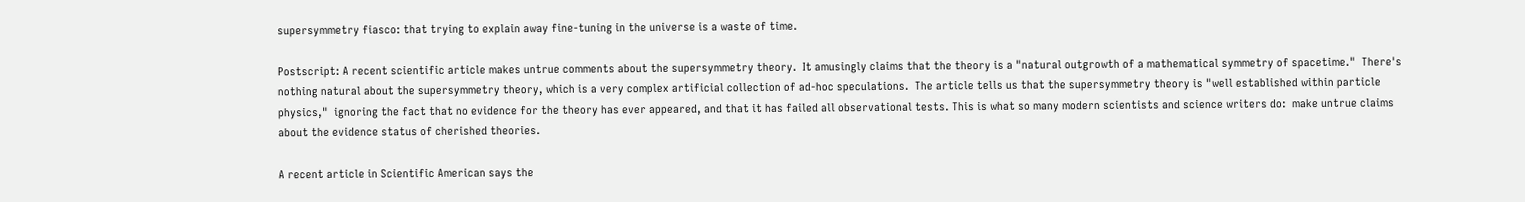supersymmetry fiasco: that trying to explain away fine-tuning in the universe is a waste of time.

Postscript: A recent scientific article makes untrue comments about the supersymmetry theory.  It amusingly claims that the theory is a "natural outgrowth of a mathematical symmetry of spacetime."  There's nothing natural about the supersymmetry theory, which is a very complex artificial collection of ad-hoc speculations.  The article tells us that the supersymmetry theory is "well established within particle physics,"  ignoring the fact that no evidence for the theory has ever appeared, and that it has failed all observational tests. This is what so many modern scientists and science writers do:  make untrue claims about the evidence status of cherished theories.

A recent article in Scientific American says the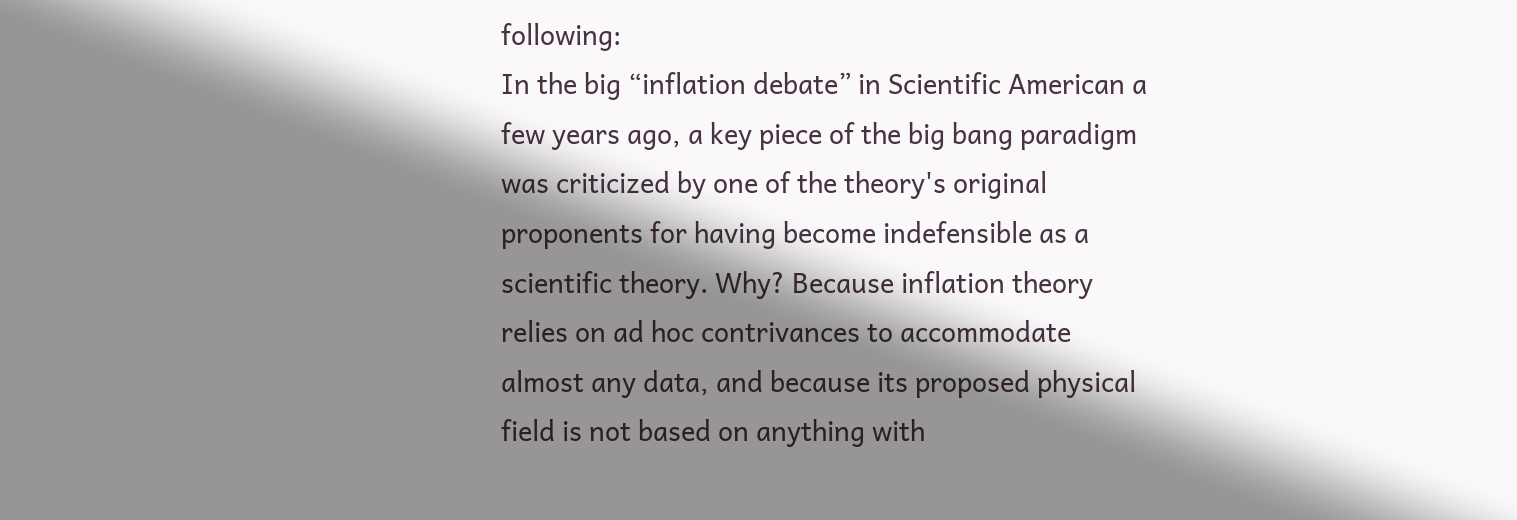following:
In the big “inflation debate” in Scientific American a few years ago, a key piece of the big bang paradigm was criticized by one of the theory's original proponents for having become indefensible as a scientific theory. Why? Because inflation theory relies on ad hoc contrivances to accommodate almost any data, and because its proposed physical field is not based on anything with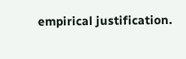empirical justification.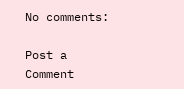No comments:

Post a Comment